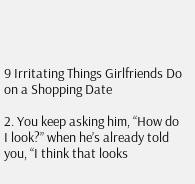9 Irritating Things Girlfriends Do on a Shopping Date

2. You keep asking him, “How do I look?” when he’s already told you, “I think that looks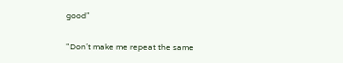good”

“Don’t make me repeat the same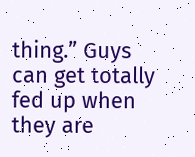thing.” Guys can get totally fed up when they are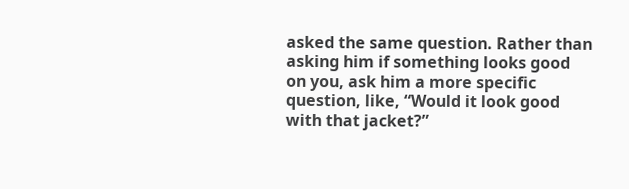asked the same question. Rather than asking him if something looks good on you, ask him a more specific question, like, “Would it look good with that jacket?”